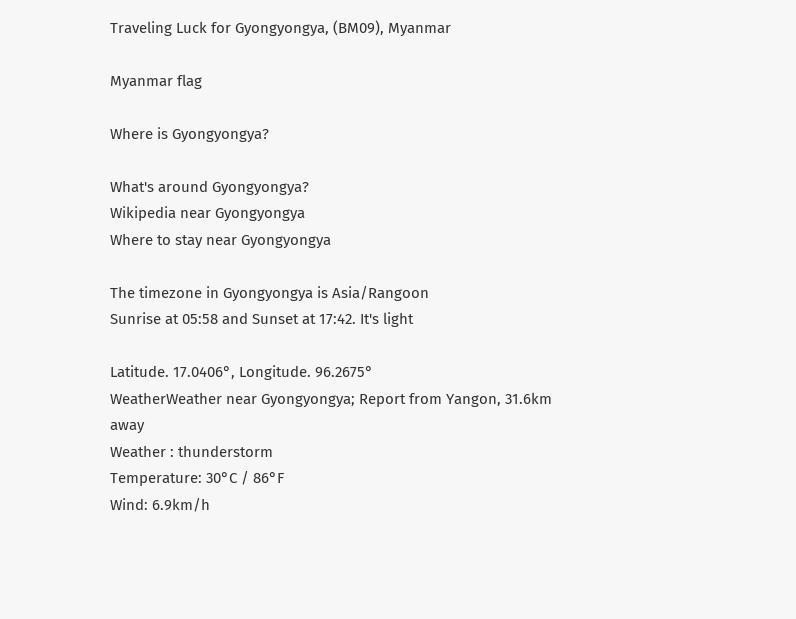Traveling Luck for Gyongyongya, (BM09), Myanmar

Myanmar flag

Where is Gyongyongya?

What's around Gyongyongya?
Wikipedia near Gyongyongya
Where to stay near Gyongyongya

The timezone in Gyongyongya is Asia/Rangoon
Sunrise at 05:58 and Sunset at 17:42. It's light

Latitude. 17.0406°, Longitude. 96.2675°
WeatherWeather near Gyongyongya; Report from Yangon, 31.6km away
Weather : thunderstorm
Temperature: 30°C / 86°F
Wind: 6.9km/h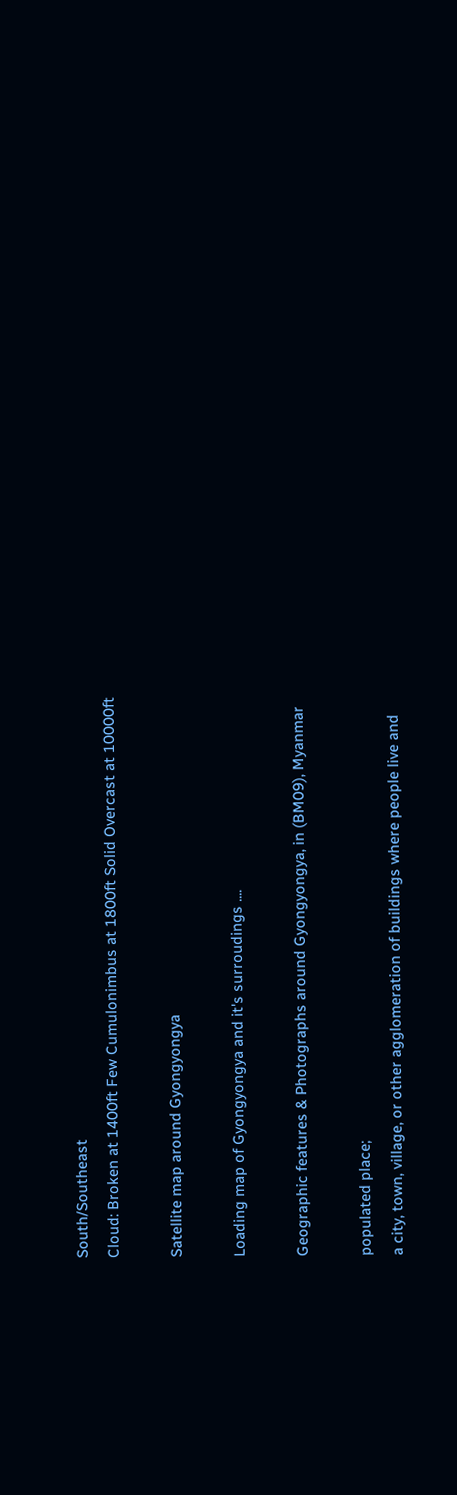South/Southeast
Cloud: Broken at 1400ft Few Cumulonimbus at 1800ft Solid Overcast at 10000ft

Satellite map around Gyongyongya

Loading map of Gyongyongya and it's surroudings ....

Geographic features & Photographs around Gyongyongya, in (BM09), Myanmar

populated place;
a city, town, village, or other agglomeration of buildings where people live and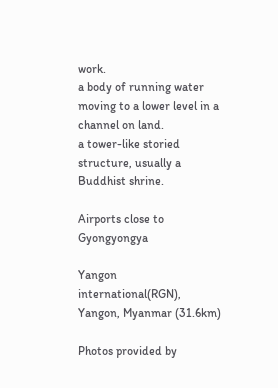work.
a body of running water moving to a lower level in a channel on land.
a tower-like storied structure, usually a Buddhist shrine.

Airports close to Gyongyongya

Yangon international(RGN), Yangon, Myanmar (31.6km)

Photos provided by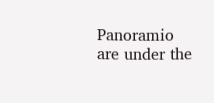Panoramio are under the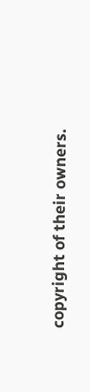copyright of their owners.